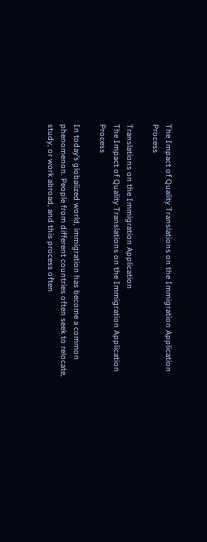The Impact of Quality Translations on the Immigration Application Process

Translations on the Immigration Application
The Impact of Quality Translations on the Immigration Application Process

In today’s globalized world, immigration has become a common phenomenon. People from different countries often seek to relocate, study, or work abroad, and this process often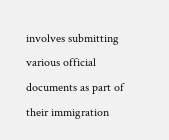involves submitting various official documents as part of their immigration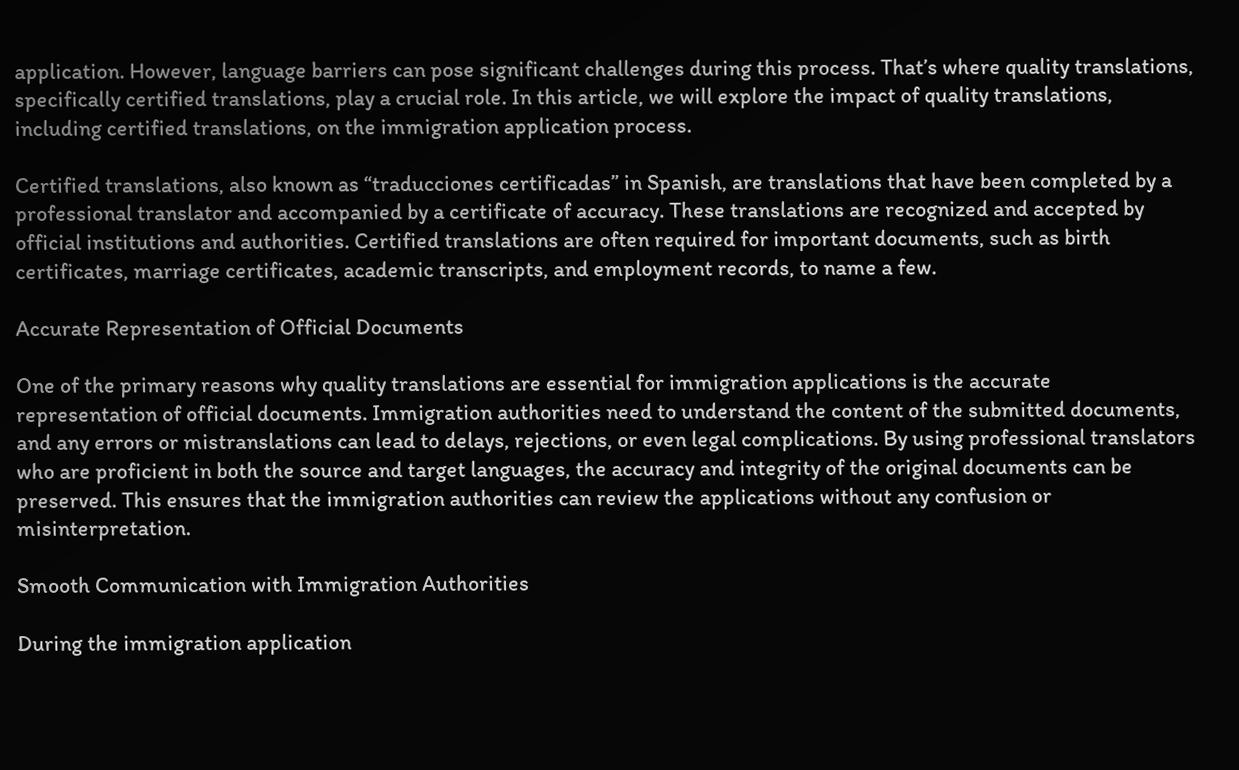application. However, language barriers can pose significant challenges during this process. That’s where quality translations, specifically certified translations, play a crucial role. In this article, we will explore the impact of quality translations, including certified translations, on the immigration application process.

Certified translations, also known as “traducciones certificadas” in Spanish, are translations that have been completed by a professional translator and accompanied by a certificate of accuracy. These translations are recognized and accepted by official institutions and authorities. Certified translations are often required for important documents, such as birth certificates, marriage certificates, academic transcripts, and employment records, to name a few.

Accurate Representation of Official Documents

One of the primary reasons why quality translations are essential for immigration applications is the accurate representation of official documents. Immigration authorities need to understand the content of the submitted documents, and any errors or mistranslations can lead to delays, rejections, or even legal complications. By using professional translators who are proficient in both the source and target languages, the accuracy and integrity of the original documents can be preserved. This ensures that the immigration authorities can review the applications without any confusion or misinterpretation.

Smooth Communication with Immigration Authorities

During the immigration application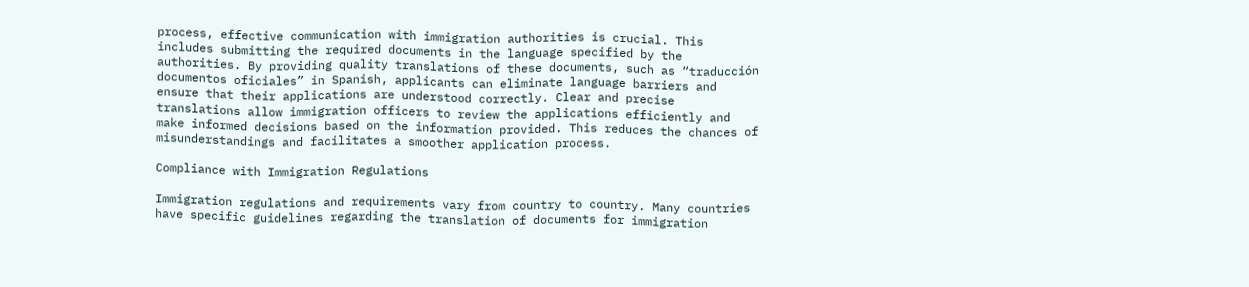process, effective communication with immigration authorities is crucial. This includes submitting the required documents in the language specified by the authorities. By providing quality translations of these documents, such as “traducción documentos oficiales” in Spanish, applicants can eliminate language barriers and ensure that their applications are understood correctly. Clear and precise translations allow immigration officers to review the applications efficiently and make informed decisions based on the information provided. This reduces the chances of misunderstandings and facilitates a smoother application process.

Compliance with Immigration Regulations

Immigration regulations and requirements vary from country to country. Many countries have specific guidelines regarding the translation of documents for immigration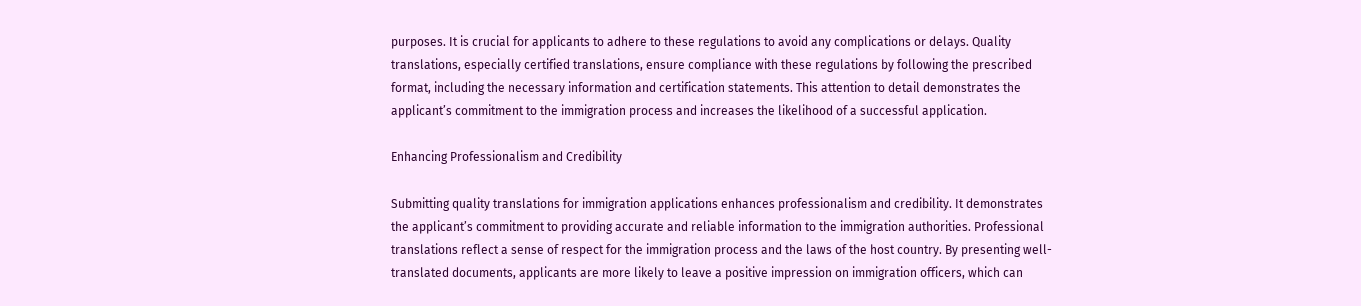purposes. It is crucial for applicants to adhere to these regulations to avoid any complications or delays. Quality translations, especially certified translations, ensure compliance with these regulations by following the prescribed format, including the necessary information and certification statements. This attention to detail demonstrates the applicant’s commitment to the immigration process and increases the likelihood of a successful application.

Enhancing Professionalism and Credibility

Submitting quality translations for immigration applications enhances professionalism and credibility. It demonstrates the applicant’s commitment to providing accurate and reliable information to the immigration authorities. Professional translations reflect a sense of respect for the immigration process and the laws of the host country. By presenting well-translated documents, applicants are more likely to leave a positive impression on immigration officers, which can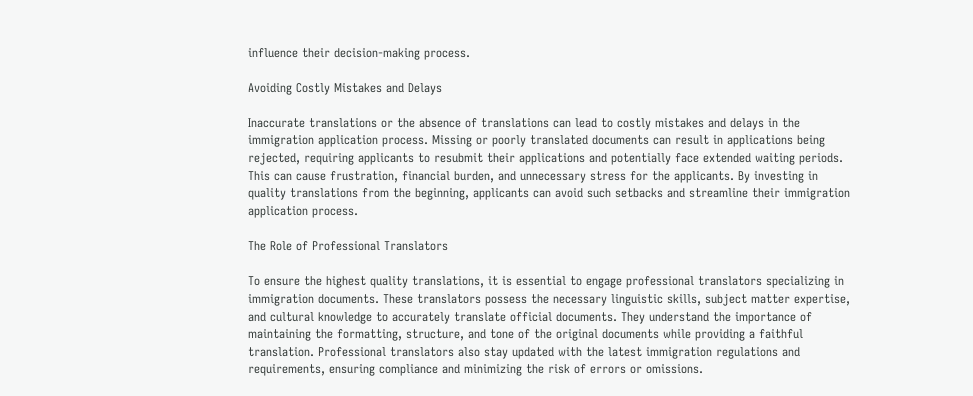influence their decision-making process.

Avoiding Costly Mistakes and Delays

Inaccurate translations or the absence of translations can lead to costly mistakes and delays in the immigration application process. Missing or poorly translated documents can result in applications being rejected, requiring applicants to resubmit their applications and potentially face extended waiting periods. This can cause frustration, financial burden, and unnecessary stress for the applicants. By investing in quality translations from the beginning, applicants can avoid such setbacks and streamline their immigration application process.

The Role of Professional Translators

To ensure the highest quality translations, it is essential to engage professional translators specializing in immigration documents. These translators possess the necessary linguistic skills, subject matter expertise, and cultural knowledge to accurately translate official documents. They understand the importance of maintaining the formatting, structure, and tone of the original documents while providing a faithful translation. Professional translators also stay updated with the latest immigration regulations and requirements, ensuring compliance and minimizing the risk of errors or omissions.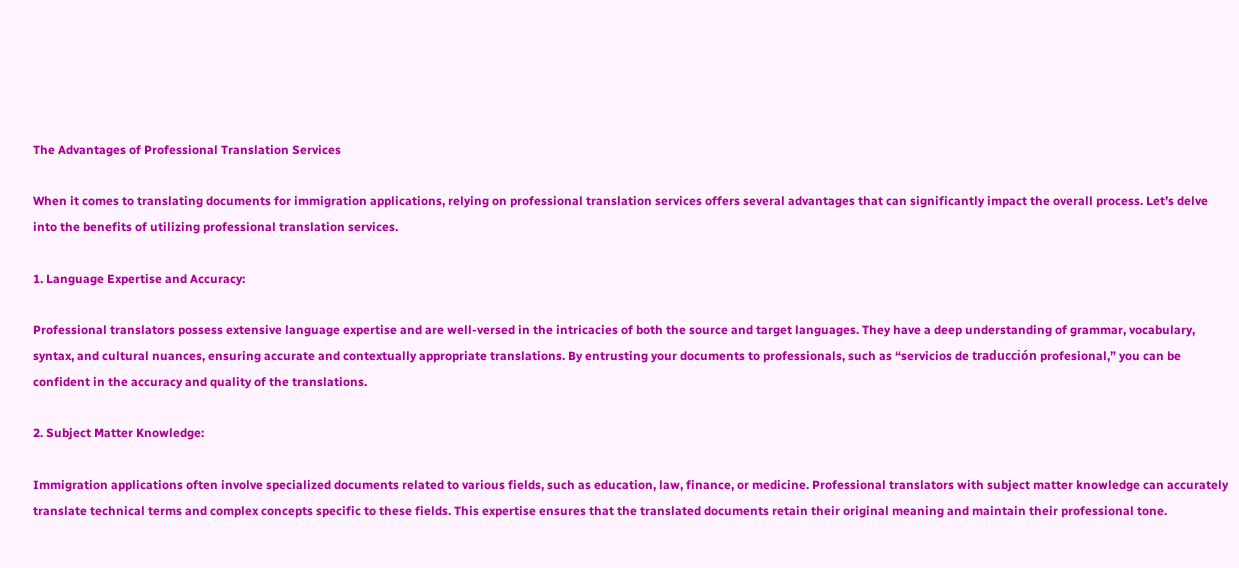The Advantages of Professional Translation Services

When it comes to translating documents for immigration applications, relying on professional translation services offers several advantages that can significantly impact the overall process. Let’s delve into the benefits of utilizing professional translation services.

1. Language Expertise and Accuracy:

Professional translators possess extensive language expertise and are well-versed in the intricacies of both the source and target languages. They have a deep understanding of grammar, vocabulary, syntax, and cultural nuances, ensuring accurate and contextually appropriate translations. By entrusting your documents to professionals, such as “servicios de traducción profesional,” you can be confident in the accuracy and quality of the translations.

2. Subject Matter Knowledge:

Immigration applications often involve specialized documents related to various fields, such as education, law, finance, or medicine. Professional translators with subject matter knowledge can accurately translate technical terms and complex concepts specific to these fields. This expertise ensures that the translated documents retain their original meaning and maintain their professional tone.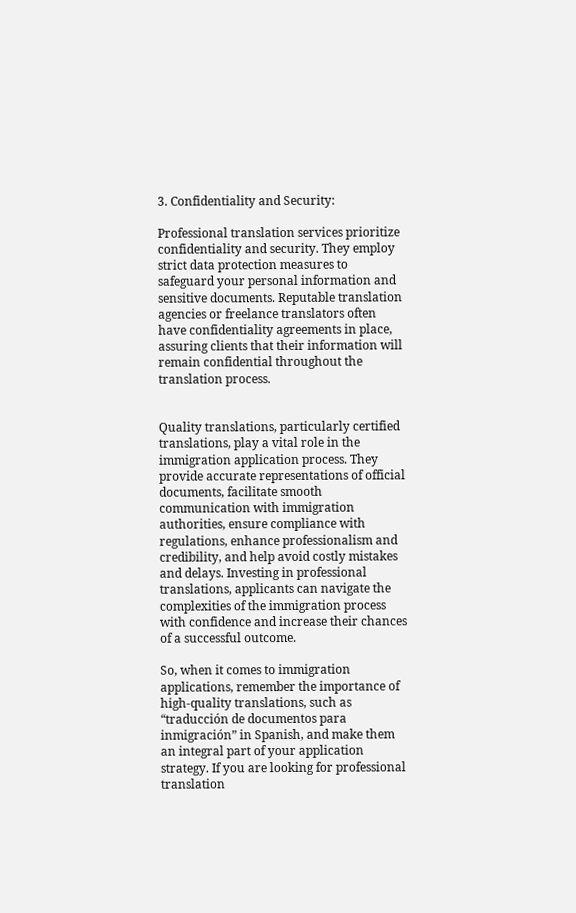3. Confidentiality and Security:

Professional translation services prioritize confidentiality and security. They employ strict data protection measures to safeguard your personal information and sensitive documents. Reputable translation agencies or freelance translators often have confidentiality agreements in place, assuring clients that their information will remain confidential throughout the translation process.


Quality translations, particularly certified translations, play a vital role in the immigration application process. They provide accurate representations of official documents, facilitate smooth communication with immigration authorities, ensure compliance with regulations, enhance professionalism and credibility, and help avoid costly mistakes and delays. Investing in professional translations, applicants can navigate the complexities of the immigration process with confidence and increase their chances of a successful outcome.

So, when it comes to immigration applications, remember the importance of high-quality translations, such as “traducción de documentos para inmigración” in Spanish, and make them an integral part of your application strategy. If you are looking for professional translation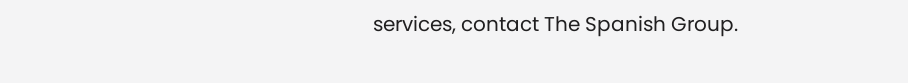services, contact The Spanish Group.